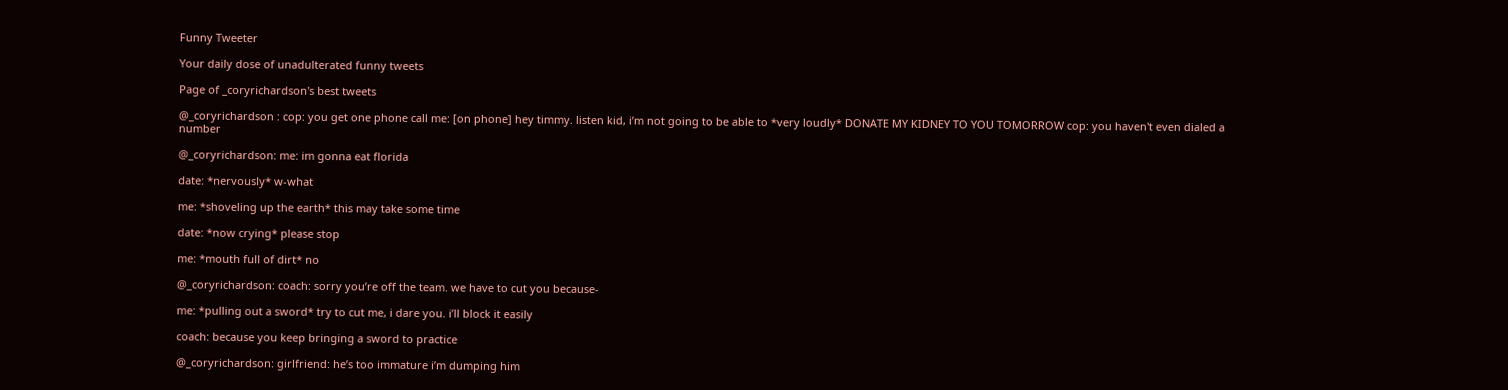Funny Tweeter

Your daily dose of unadulterated funny tweets

Page of _coryrichardson's best tweets

@_coryrichardson : cop: you get one phone call me: [on phone] hey timmy. listen kid, i’m not going to be able to *very loudly* DONATE MY KIDNEY TO YOU TOMORROW cop: you haven't even dialed a number

@_coryrichardson: me: im gonna eat florida

date: *nervously* w-what

me: *shoveling up the earth* this may take some time

date: *now crying* please stop

me: *mouth full of dirt* no

@_coryrichardson: coach: sorry you’re off the team. we have to cut you because-

me: *pulling out a sword* try to cut me, i dare you. i’ll block it easily

coach: because you keep bringing a sword to practice

@_coryrichardson: girlfriend: he’s too immature i’m dumping him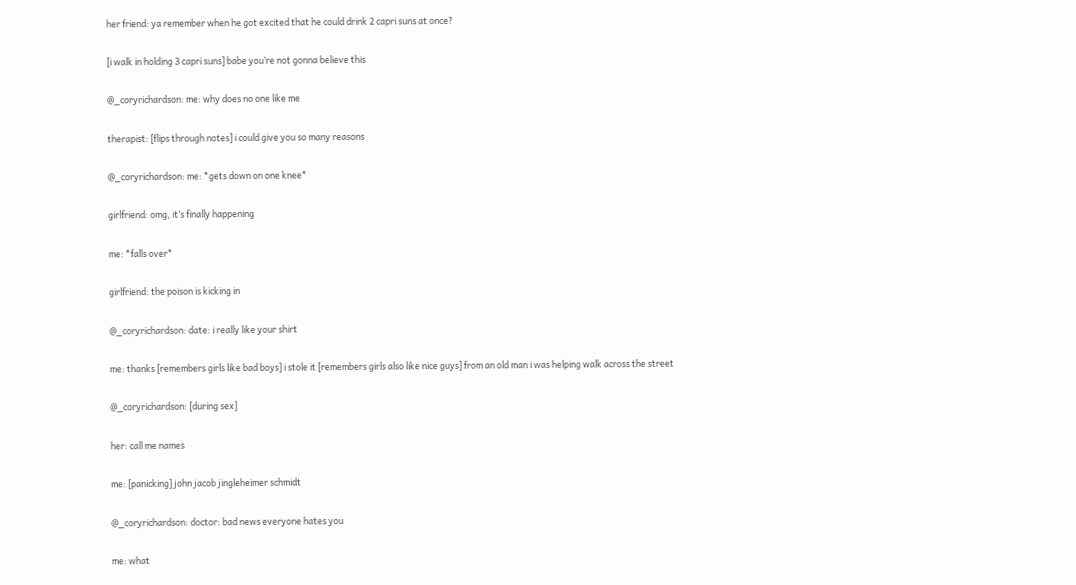her friend: ya remember when he got excited that he could drink 2 capri suns at once?

[i walk in holding 3 capri suns] babe you’re not gonna believe this

@_coryrichardson: me: why does no one like me

therapist: [flips through notes] i could give you so many reasons

@_coryrichardson: me: *gets down on one knee*

girlfriend: omg, it’s finally happening

me: *falls over*

girlfriend: the poison is kicking in

@_coryrichardson: date: i really like your shirt

me: thanks [remembers girls like bad boys] i stole it [remembers girls also like nice guys] from an old man i was helping walk across the street

@_coryrichardson: [during sex]

her: call me names

me: [panicking] john jacob jingleheimer schmidt

@_coryrichardson: doctor: bad news everyone hates you

me: what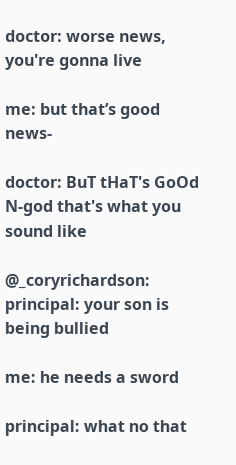doctor: worse news, you're gonna live

me: but that’s good news-

doctor: BuT tHaT's GoOd N-god that's what you sound like

@_coryrichardson: principal: your son is being bullied

me: he needs a sword

principal: what no that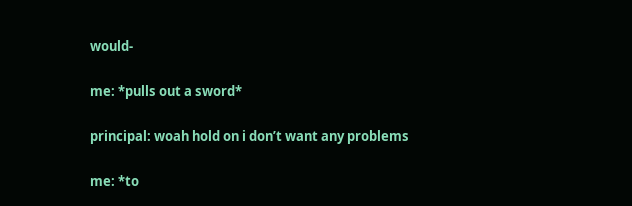would-

me: *pulls out a sword*

principal: woah hold on i don’t want any problems

me: *to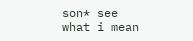son* see what i mean